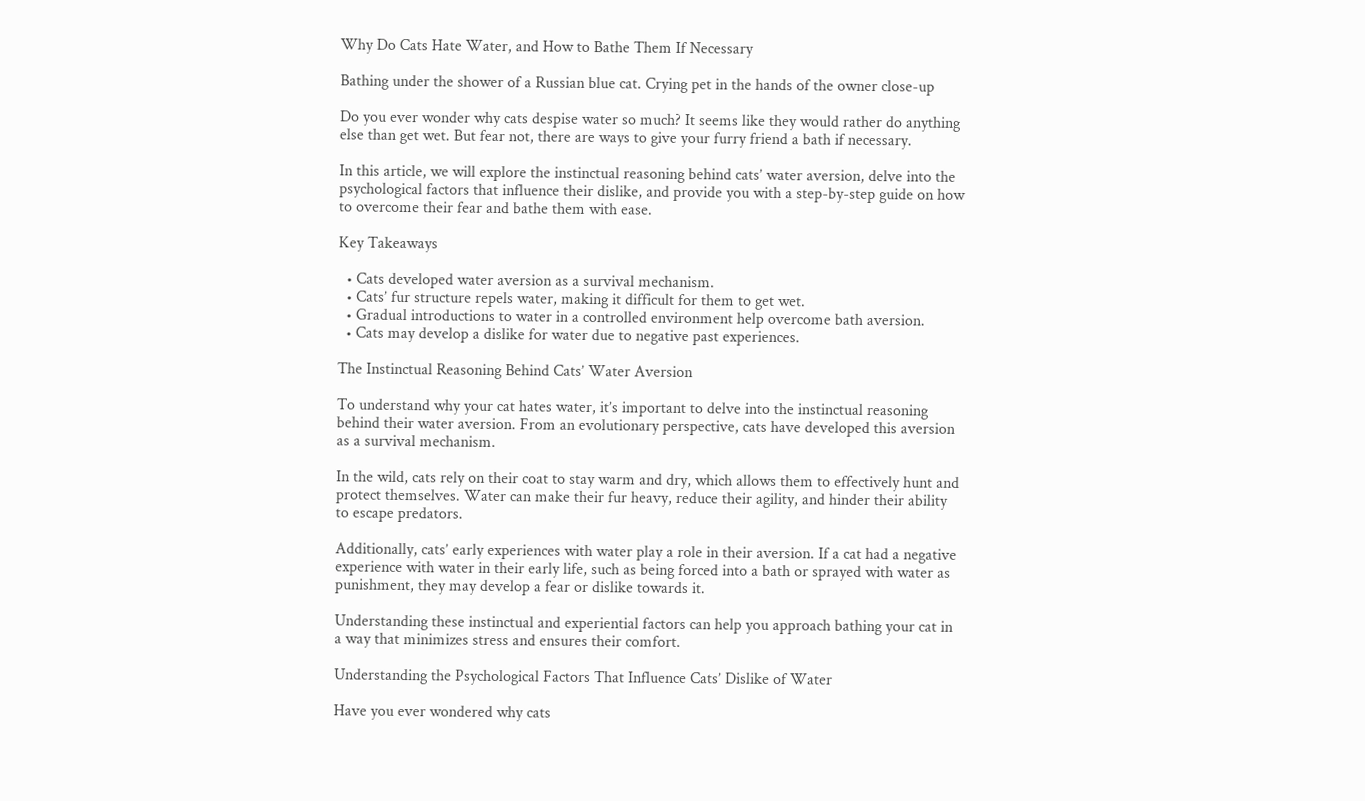Why Do Cats Hate Water, and How to Bathe Them If Necessary

Bathing under the shower of a Russian blue cat. Crying pet in the hands of the owner close-up

Do you ever wonder why cats despise water so much? It seems like they would rather do anything else than get wet. But fear not, there are ways to give your furry friend a bath if necessary.

In this article, we will explore the instinctual reasoning behind cats’ water aversion, delve into the psychological factors that influence their dislike, and provide you with a step-by-step guide on how to overcome their fear and bathe them with ease.

Key Takeaways

  • Cats developed water aversion as a survival mechanism.
  • Cats’ fur structure repels water, making it difficult for them to get wet.
  • Gradual introductions to water in a controlled environment help overcome bath aversion.
  • Cats may develop a dislike for water due to negative past experiences.

The Instinctual Reasoning Behind Cats’ Water Aversion

To understand why your cat hates water, it’s important to delve into the instinctual reasoning behind their water aversion. From an evolutionary perspective, cats have developed this aversion as a survival mechanism.

In the wild, cats rely on their coat to stay warm and dry, which allows them to effectively hunt and protect themselves. Water can make their fur heavy, reduce their agility, and hinder their ability to escape predators.

Additionally, cats’ early experiences with water play a role in their aversion. If a cat had a negative experience with water in their early life, such as being forced into a bath or sprayed with water as punishment, they may develop a fear or dislike towards it.

Understanding these instinctual and experiential factors can help you approach bathing your cat in a way that minimizes stress and ensures their comfort.

Understanding the Psychological Factors That Influence Cats’ Dislike of Water

Have you ever wondered why cats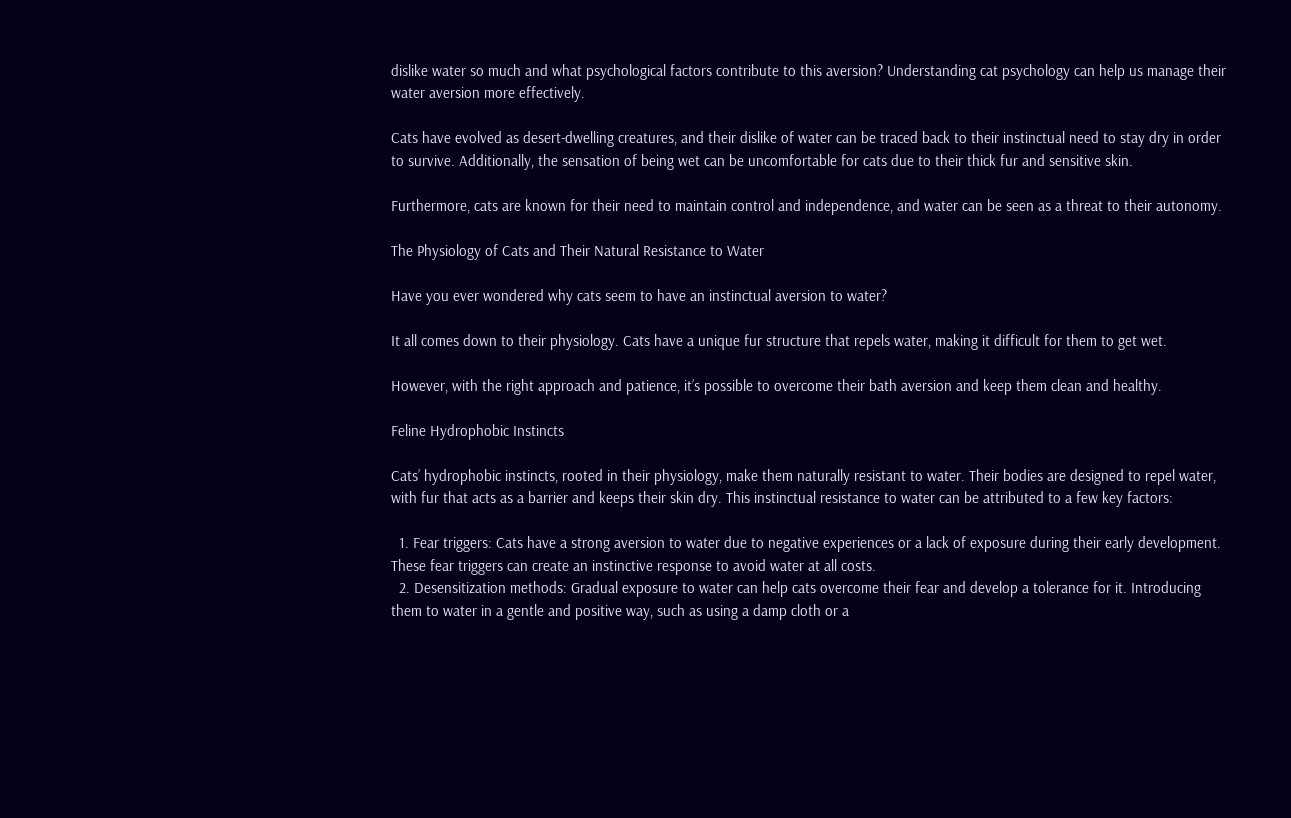dislike water so much and what psychological factors contribute to this aversion? Understanding cat psychology can help us manage their water aversion more effectively.

Cats have evolved as desert-dwelling creatures, and their dislike of water can be traced back to their instinctual need to stay dry in order to survive. Additionally, the sensation of being wet can be uncomfortable for cats due to their thick fur and sensitive skin.

Furthermore, cats are known for their need to maintain control and independence, and water can be seen as a threat to their autonomy.

The Physiology of Cats and Their Natural Resistance to Water

Have you ever wondered why cats seem to have an instinctual aversion to water?

It all comes down to their physiology. Cats have a unique fur structure that repels water, making it difficult for them to get wet.

However, with the right approach and patience, it’s possible to overcome their bath aversion and keep them clean and healthy.

Feline Hydrophobic Instincts

Cats’ hydrophobic instincts, rooted in their physiology, make them naturally resistant to water. Their bodies are designed to repel water, with fur that acts as a barrier and keeps their skin dry. This instinctual resistance to water can be attributed to a few key factors:

  1. Fear triggers: Cats have a strong aversion to water due to negative experiences or a lack of exposure during their early development. These fear triggers can create an instinctive response to avoid water at all costs.
  2. Desensitization methods: Gradual exposure to water can help cats overcome their fear and develop a tolerance for it. Introducing them to water in a gentle and positive way, such as using a damp cloth or a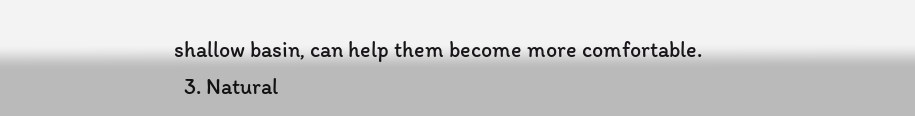shallow basin, can help them become more comfortable.
  3. Natural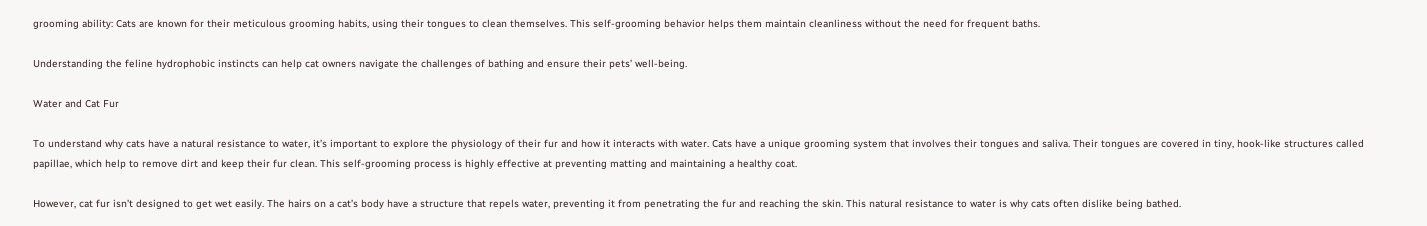grooming ability: Cats are known for their meticulous grooming habits, using their tongues to clean themselves. This self-grooming behavior helps them maintain cleanliness without the need for frequent baths.

Understanding the feline hydrophobic instincts can help cat owners navigate the challenges of bathing and ensure their pets’ well-being.

Water and Cat Fur

To understand why cats have a natural resistance to water, it’s important to explore the physiology of their fur and how it interacts with water. Cats have a unique grooming system that involves their tongues and saliva. Their tongues are covered in tiny, hook-like structures called papillae, which help to remove dirt and keep their fur clean. This self-grooming process is highly effective at preventing matting and maintaining a healthy coat.

However, cat fur isn’t designed to get wet easily. The hairs on a cat’s body have a structure that repels water, preventing it from penetrating the fur and reaching the skin. This natural resistance to water is why cats often dislike being bathed.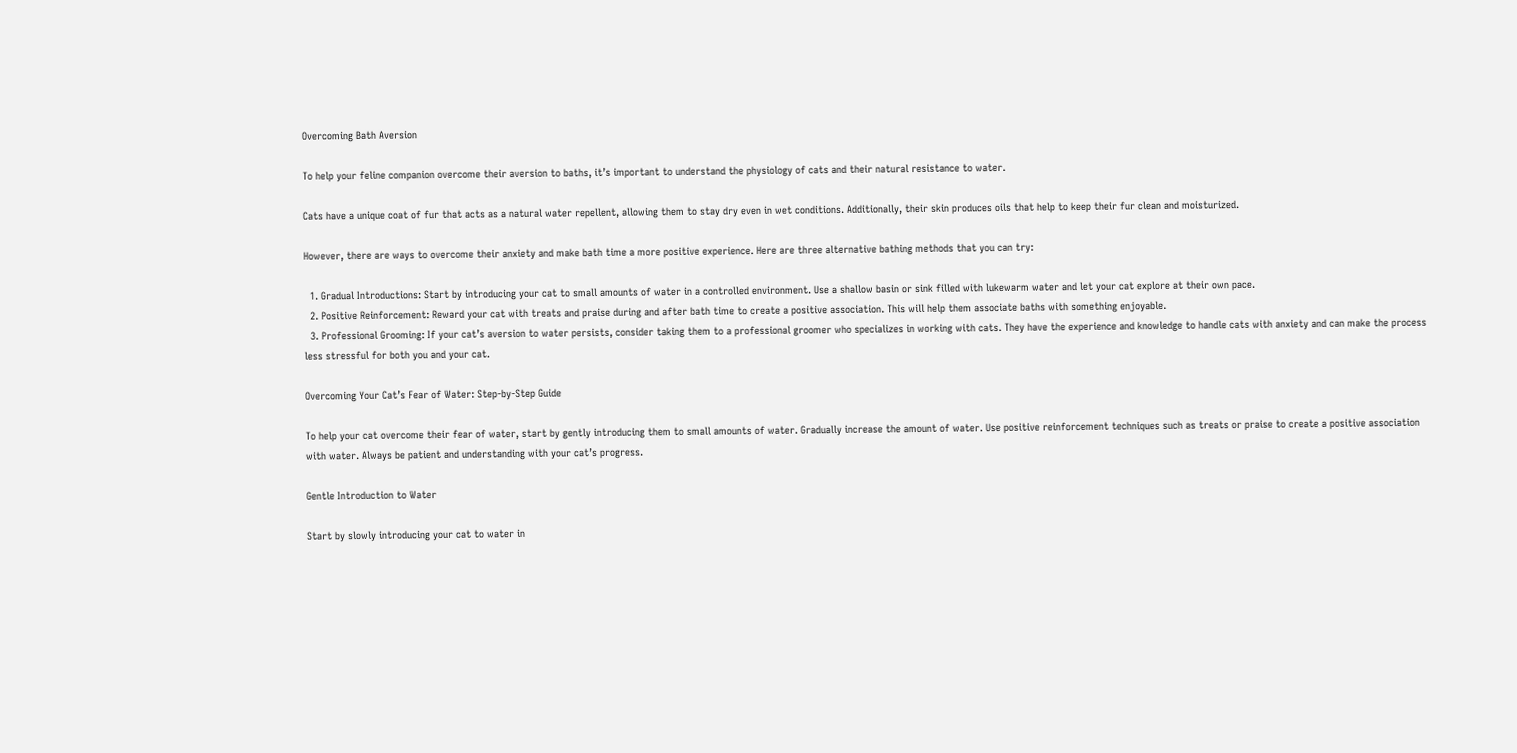Overcoming Bath Aversion

To help your feline companion overcome their aversion to baths, it’s important to understand the physiology of cats and their natural resistance to water.

Cats have a unique coat of fur that acts as a natural water repellent, allowing them to stay dry even in wet conditions. Additionally, their skin produces oils that help to keep their fur clean and moisturized.

However, there are ways to overcome their anxiety and make bath time a more positive experience. Here are three alternative bathing methods that you can try:

  1. Gradual Introductions: Start by introducing your cat to small amounts of water in a controlled environment. Use a shallow basin or sink filled with lukewarm water and let your cat explore at their own pace.
  2. Positive Reinforcement: Reward your cat with treats and praise during and after bath time to create a positive association. This will help them associate baths with something enjoyable.
  3. Professional Grooming: If your cat’s aversion to water persists, consider taking them to a professional groomer who specializes in working with cats. They have the experience and knowledge to handle cats with anxiety and can make the process less stressful for both you and your cat.

Overcoming Your Cat’s Fear of Water: Step-by-Step Guide

To help your cat overcome their fear of water, start by gently introducing them to small amounts of water. Gradually increase the amount of water. Use positive reinforcement techniques such as treats or praise to create a positive association with water. Always be patient and understanding with your cat’s progress.

Gentle Introduction to Water

Start by slowly introducing your cat to water in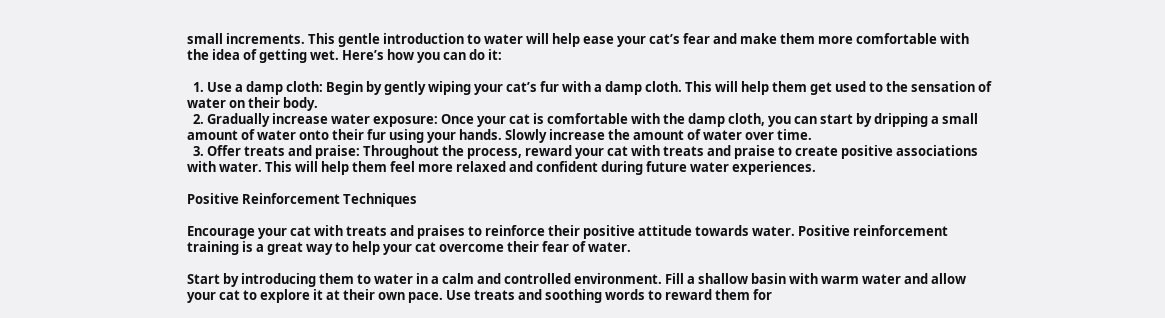small increments. This gentle introduction to water will help ease your cat’s fear and make them more comfortable with the idea of getting wet. Here’s how you can do it:

  1. Use a damp cloth: Begin by gently wiping your cat’s fur with a damp cloth. This will help them get used to the sensation of water on their body.
  2. Gradually increase water exposure: Once your cat is comfortable with the damp cloth, you can start by dripping a small amount of water onto their fur using your hands. Slowly increase the amount of water over time.
  3. Offer treats and praise: Throughout the process, reward your cat with treats and praise to create positive associations with water. This will help them feel more relaxed and confident during future water experiences.

Positive Reinforcement Techniques

Encourage your cat with treats and praises to reinforce their positive attitude towards water. Positive reinforcement training is a great way to help your cat overcome their fear of water.

Start by introducing them to water in a calm and controlled environment. Fill a shallow basin with warm water and allow your cat to explore it at their own pace. Use treats and soothing words to reward them for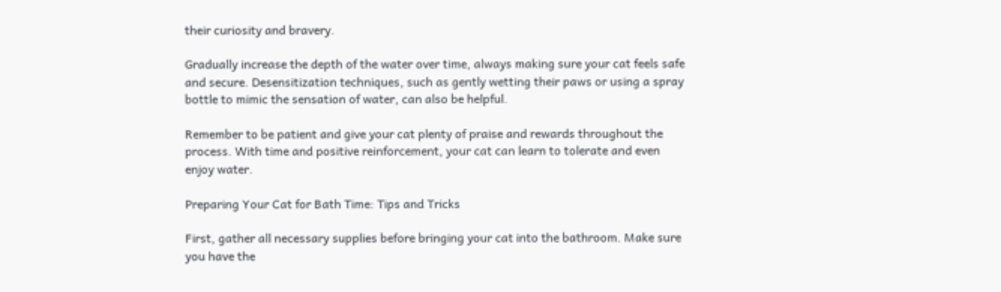their curiosity and bravery.

Gradually increase the depth of the water over time, always making sure your cat feels safe and secure. Desensitization techniques, such as gently wetting their paws or using a spray bottle to mimic the sensation of water, can also be helpful.

Remember to be patient and give your cat plenty of praise and rewards throughout the process. With time and positive reinforcement, your cat can learn to tolerate and even enjoy water.

Preparing Your Cat for Bath Time: Tips and Tricks

First, gather all necessary supplies before bringing your cat into the bathroom. Make sure you have the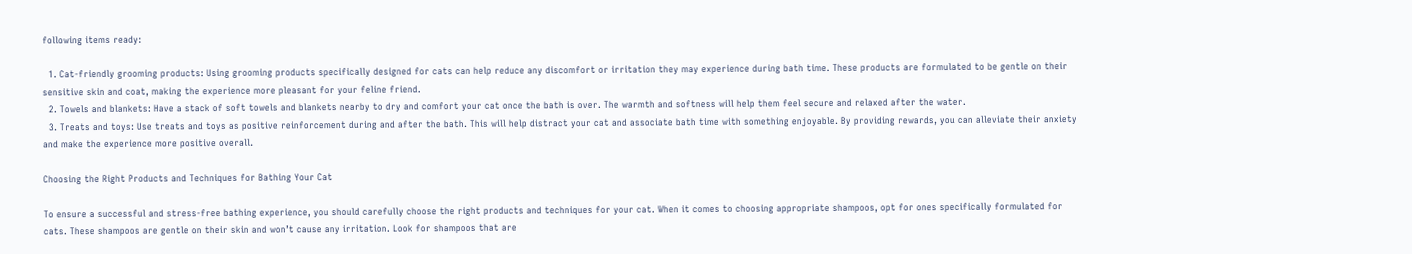following items ready:

  1. Cat-friendly grooming products: Using grooming products specifically designed for cats can help reduce any discomfort or irritation they may experience during bath time. These products are formulated to be gentle on their sensitive skin and coat, making the experience more pleasant for your feline friend.
  2. Towels and blankets: Have a stack of soft towels and blankets nearby to dry and comfort your cat once the bath is over. The warmth and softness will help them feel secure and relaxed after the water.
  3. Treats and toys: Use treats and toys as positive reinforcement during and after the bath. This will help distract your cat and associate bath time with something enjoyable. By providing rewards, you can alleviate their anxiety and make the experience more positive overall.

Choosing the Right Products and Techniques for Bathing Your Cat

To ensure a successful and stress-free bathing experience, you should carefully choose the right products and techniques for your cat. When it comes to choosing appropriate shampoos, opt for ones specifically formulated for cats. These shampoos are gentle on their skin and won’t cause any irritation. Look for shampoos that are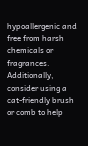hypoallergenic and free from harsh chemicals or fragrances. Additionally, consider using a cat-friendly brush or comb to help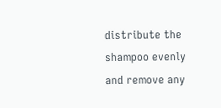distribute the shampoo evenly and remove any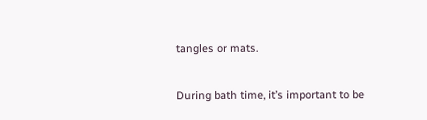tangles or mats.

During bath time, it’s important to be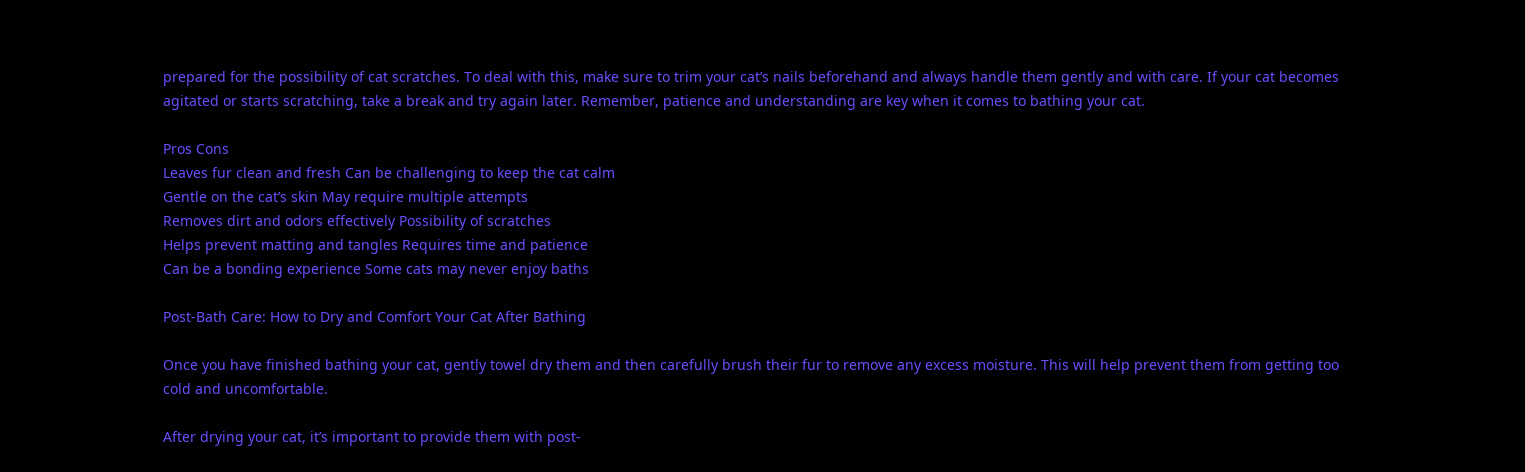prepared for the possibility of cat scratches. To deal with this, make sure to trim your cat’s nails beforehand and always handle them gently and with care. If your cat becomes agitated or starts scratching, take a break and try again later. Remember, patience and understanding are key when it comes to bathing your cat.

Pros Cons
Leaves fur clean and fresh Can be challenging to keep the cat calm
Gentle on the cat’s skin May require multiple attempts
Removes dirt and odors effectively Possibility of scratches
Helps prevent matting and tangles Requires time and patience
Can be a bonding experience Some cats may never enjoy baths

Post-Bath Care: How to Dry and Comfort Your Cat After Bathing

Once you have finished bathing your cat, gently towel dry them and then carefully brush their fur to remove any excess moisture. This will help prevent them from getting too cold and uncomfortable.

After drying your cat, it’s important to provide them with post-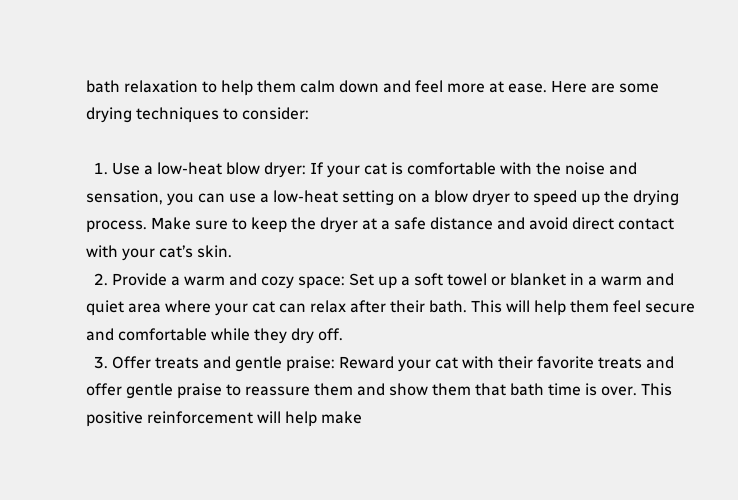bath relaxation to help them calm down and feel more at ease. Here are some drying techniques to consider:

  1. Use a low-heat blow dryer: If your cat is comfortable with the noise and sensation, you can use a low-heat setting on a blow dryer to speed up the drying process. Make sure to keep the dryer at a safe distance and avoid direct contact with your cat’s skin.
  2. Provide a warm and cozy space: Set up a soft towel or blanket in a warm and quiet area where your cat can relax after their bath. This will help them feel secure and comfortable while they dry off.
  3. Offer treats and gentle praise: Reward your cat with their favorite treats and offer gentle praise to reassure them and show them that bath time is over. This positive reinforcement will help make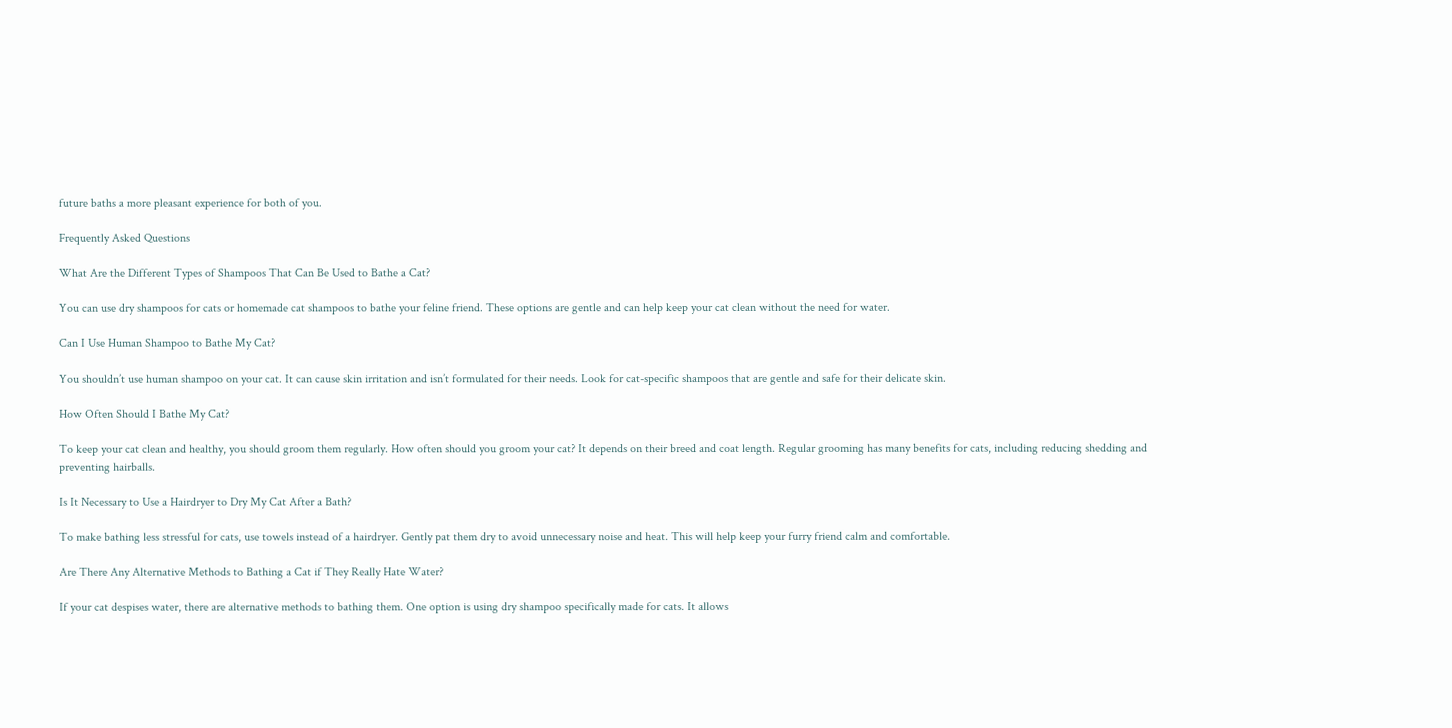future baths a more pleasant experience for both of you.

Frequently Asked Questions

What Are the Different Types of Shampoos That Can Be Used to Bathe a Cat?

You can use dry shampoos for cats or homemade cat shampoos to bathe your feline friend. These options are gentle and can help keep your cat clean without the need for water.

Can I Use Human Shampoo to Bathe My Cat?

You shouldn’t use human shampoo on your cat. It can cause skin irritation and isn’t formulated for their needs. Look for cat-specific shampoos that are gentle and safe for their delicate skin.

How Often Should I Bathe My Cat?

To keep your cat clean and healthy, you should groom them regularly. How often should you groom your cat? It depends on their breed and coat length. Regular grooming has many benefits for cats, including reducing shedding and preventing hairballs.

Is It Necessary to Use a Hairdryer to Dry My Cat After a Bath?

To make bathing less stressful for cats, use towels instead of a hairdryer. Gently pat them dry to avoid unnecessary noise and heat. This will help keep your furry friend calm and comfortable.

Are There Any Alternative Methods to Bathing a Cat if They Really Hate Water?

If your cat despises water, there are alternative methods to bathing them. One option is using dry shampoo specifically made for cats. It allows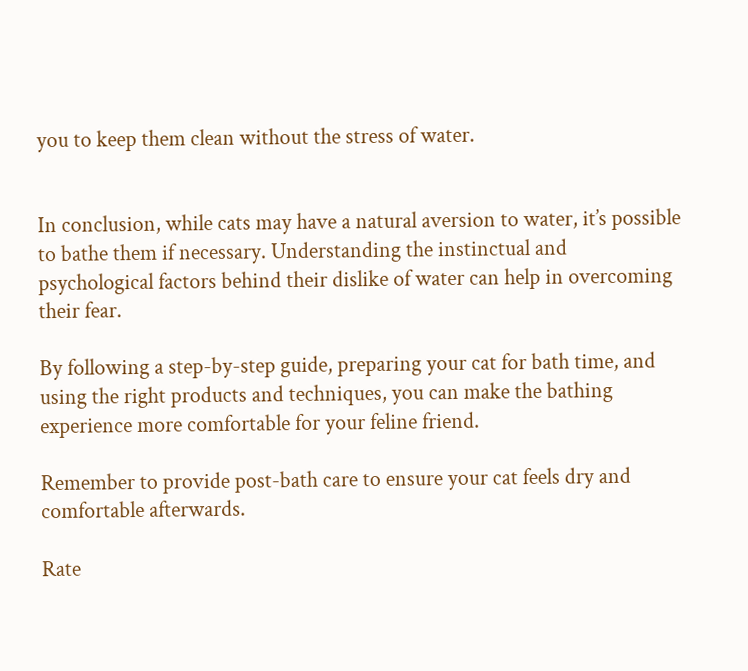you to keep them clean without the stress of water.


In conclusion, while cats may have a natural aversion to water, it’s possible to bathe them if necessary. Understanding the instinctual and psychological factors behind their dislike of water can help in overcoming their fear.

By following a step-by-step guide, preparing your cat for bath time, and using the right products and techniques, you can make the bathing experience more comfortable for your feline friend.

Remember to provide post-bath care to ensure your cat feels dry and comfortable afterwards.

Rate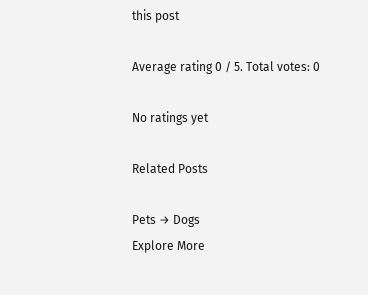this post

Average rating 0 / 5. Total votes: 0

No ratings yet

Related Posts

Pets → Dogs
Explore More